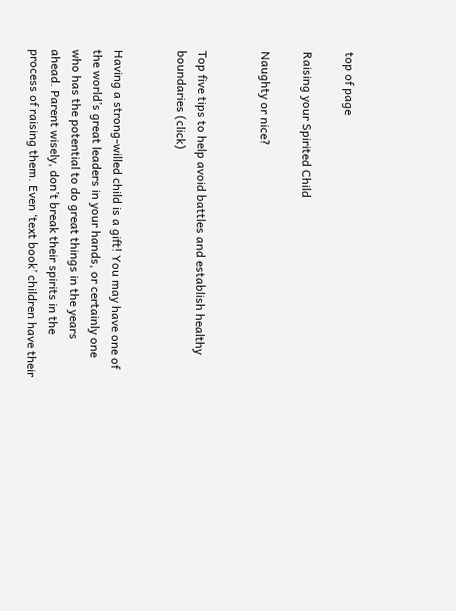top of page

Raising your Spirited Child

Naughty or nice?


Top five tips to help avoid battles and establish healthy boundaries (click)


Having a strong-willed child is a gift! You may have one of the world’s great leaders in your hands, or certainly one who has the potential to do great things in the years ahead. Parent wisely, don’t break their spirits in the process of raising them. Even ‘text book’ children have their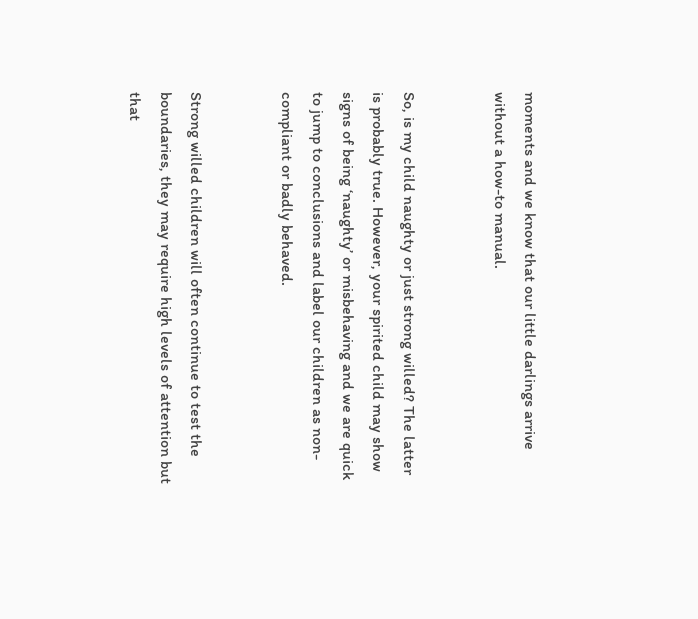moments and we know that our little darlings arrive without a how-to manual.


So, is my child naughty or just strong willed? The latter is probably true. However, your spirited child may show signs of being ‘naughty’ or misbehaving and we are quick to jump to conclusions and label our children as non-compliant or badly behaved.


Strong willed children will often continue to test the boundaries, they may require high levels of attention but that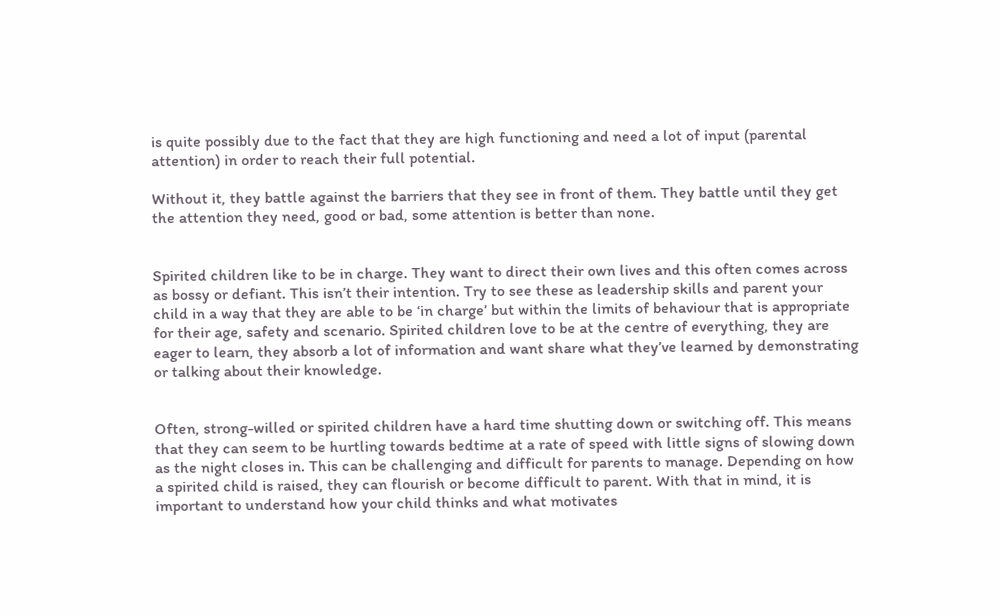is quite possibly due to the fact that they are high functioning and need a lot of input (parental attention) in order to reach their full potential.

Without it, they battle against the barriers that they see in front of them. They battle until they get the attention they need, good or bad, some attention is better than none.


Spirited children like to be in charge. They want to direct their own lives and this often comes across as bossy or defiant. This isn’t their intention. Try to see these as leadership skills and parent your child in a way that they are able to be ‘in charge’ but within the limits of behaviour that is appropriate for their age, safety and scenario. Spirited children love to be at the centre of everything, they are eager to learn, they absorb a lot of information and want share what they’ve learned by demonstrating or talking about their knowledge.


Often, strong-willed or spirited children have a hard time shutting down or switching off. This means that they can seem to be hurtling towards bedtime at a rate of speed with little signs of slowing down as the night closes in. This can be challenging and difficult for parents to manage. Depending on how a spirited child is raised, they can flourish or become difficult to parent. With that in mind, it is important to understand how your child thinks and what motivates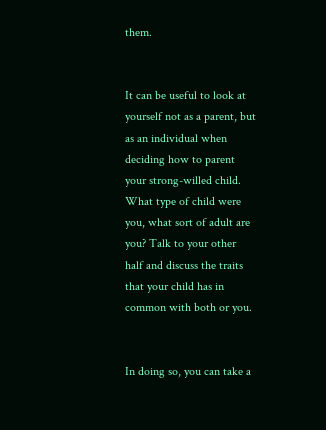them.


It can be useful to look at yourself not as a parent, but as an individual when deciding how to parent your strong-willed child. What type of child were you, what sort of adult are you? Talk to your other half and discuss the traits that your child has in common with both or you.


In doing so, you can take a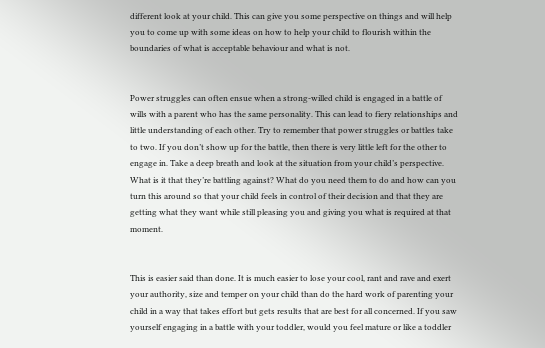different look at your child. This can give you some perspective on things and will help you to come up with some ideas on how to help your child to flourish within the boundaries of what is acceptable behaviour and what is not.


Power struggles can often ensue when a strong-willed child is engaged in a battle of wills with a parent who has the same personality. This can lead to fiery relationships and little understanding of each other. Try to remember that power struggles or battles take to two. If you don’t show up for the battle, then there is very little left for the other to engage in. Take a deep breath and look at the situation from your child’s perspective. What is it that they’re battling against? What do you need them to do and how can you turn this around so that your child feels in control of their decision and that they are getting what they want while still pleasing you and giving you what is required at that moment.


This is easier said than done. It is much easier to lose your cool, rant and rave and exert your authority, size and temper on your child than do the hard work of parenting your child in a way that takes effort but gets results that are best for all concerned. If you saw yourself engaging in a battle with your toddler, would you feel mature or like a toddler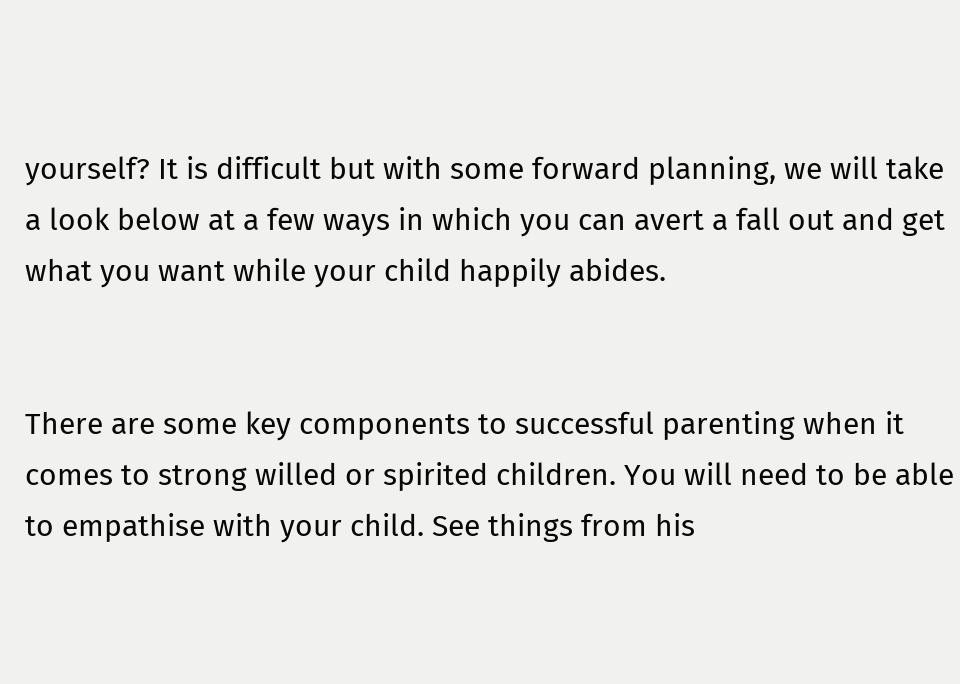yourself? It is difficult but with some forward planning, we will take a look below at a few ways in which you can avert a fall out and get what you want while your child happily abides.


There are some key components to successful parenting when it comes to strong willed or spirited children. You will need to be able to empathise with your child. See things from his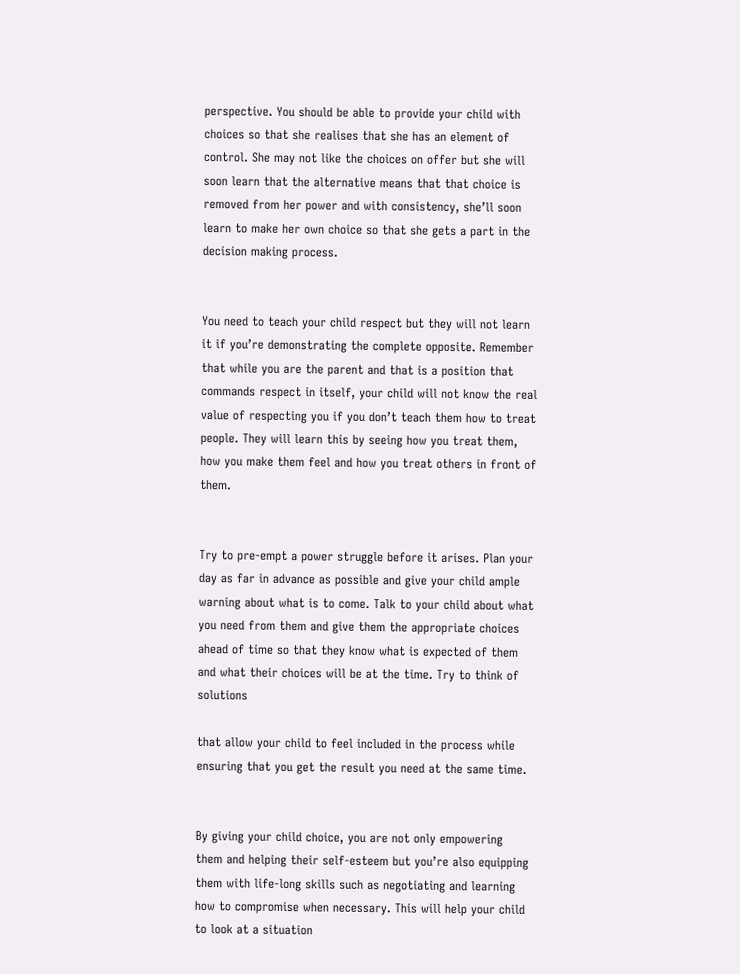perspective. You should be able to provide your child with choices so that she realises that she has an element of control. She may not like the choices on offer but she will soon learn that the alternative means that that choice is removed from her power and with consistency, she’ll soon learn to make her own choice so that she gets a part in the decision making process.


You need to teach your child respect but they will not learn it if you’re demonstrating the complete opposite. Remember that while you are the parent and that is a position that commands respect in itself, your child will not know the real value of respecting you if you don’t teach them how to treat people. They will learn this by seeing how you treat them, how you make them feel and how you treat others in front of them.


Try to pre-empt a power struggle before it arises. Plan your day as far in advance as possible and give your child ample warning about what is to come. Talk to your child about what you need from them and give them the appropriate choices ahead of time so that they know what is expected of them and what their choices will be at the time. Try to think of solutions

that allow your child to feel included in the process while ensuring that you get the result you need at the same time.


By giving your child choice, you are not only empowering them and helping their self-esteem but you’re also equipping them with life-long skills such as negotiating and learning how to compromise when necessary. This will help your child to look at a situation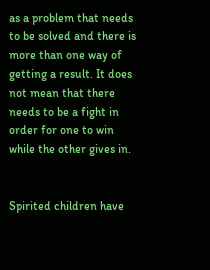as a problem that needs to be solved and there is more than one way of getting a result. It does not mean that there needs to be a fight in order for one to win while the other gives in.


Spirited children have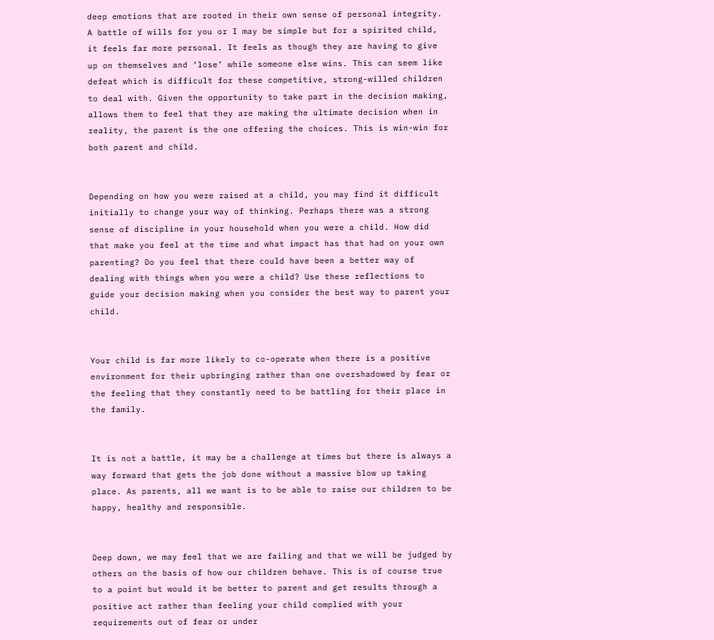deep emotions that are rooted in their own sense of personal integrity. A battle of wills for you or I may be simple but for a spirited child, it feels far more personal. It feels as though they are having to give up on themselves and ‘lose’ while someone else wins. This can seem like defeat which is difficult for these competitive, strong-willed children to deal with. Given the opportunity to take part in the decision making, allows them to feel that they are making the ultimate decision when in reality, the parent is the one offering the choices. This is win-win for both parent and child.


Depending on how you were raised at a child, you may find it difficult initially to change your way of thinking. Perhaps there was a strong sense of discipline in your household when you were a child. How did that make you feel at the time and what impact has that had on your own parenting? Do you feel that there could have been a better way of dealing with things when you were a child? Use these reflections to guide your decision making when you consider the best way to parent your child.


Your child is far more likely to co-operate when there is a positive environment for their upbringing rather than one overshadowed by fear or the feeling that they constantly need to be battling for their place in the family.


It is not a battle, it may be a challenge at times but there is always a way forward that gets the job done without a massive blow up taking place. As parents, all we want is to be able to raise our children to be happy, healthy and responsible.


Deep down, we may feel that we are failing and that we will be judged by others on the basis of how our children behave. This is of course true to a point but would it be better to parent and get results through a positive act rather than feeling your child complied with your requirements out of fear or under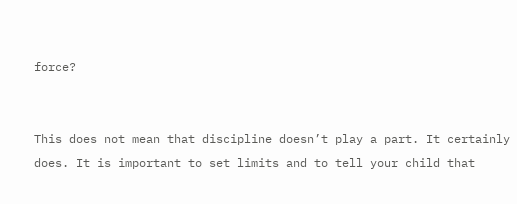force?


This does not mean that discipline doesn’t play a part. It certainly does. It is important to set limits and to tell your child that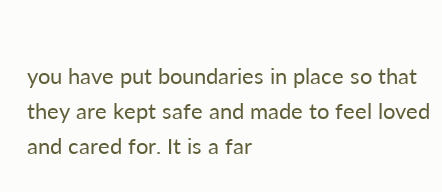you have put boundaries in place so that they are kept safe and made to feel loved and cared for. It is a far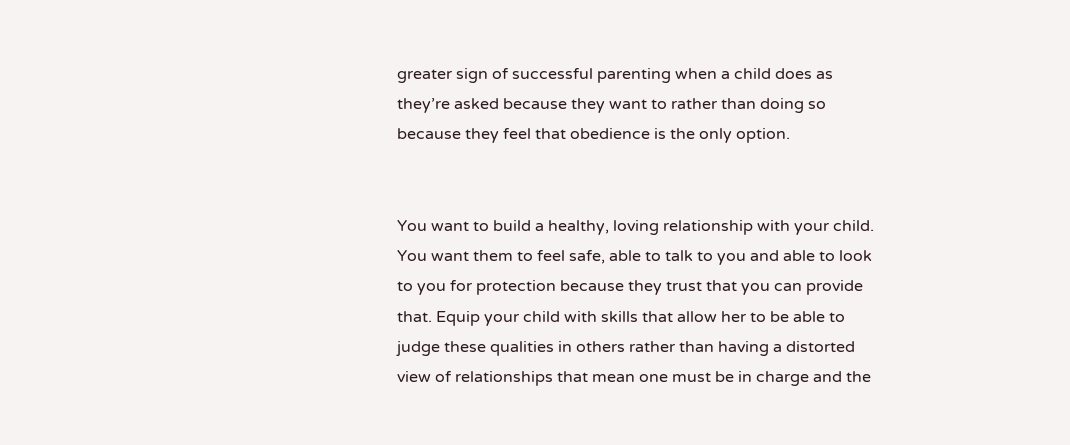greater sign of successful parenting when a child does as they’re asked because they want to rather than doing so because they feel that obedience is the only option.


You want to build a healthy, loving relationship with your child. You want them to feel safe, able to talk to you and able to look to you for protection because they trust that you can provide that. Equip your child with skills that allow her to be able to judge these qualities in others rather than having a distorted view of relationships that mean one must be in charge and the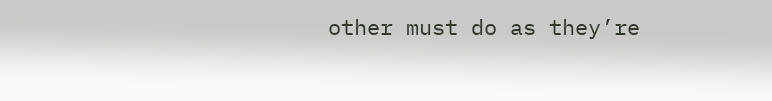other must do as they’re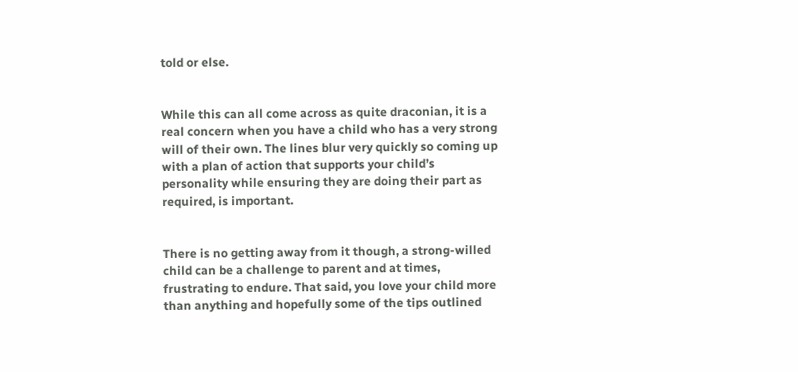told or else.


While this can all come across as quite draconian, it is a real concern when you have a child who has a very strong will of their own. The lines blur very quickly so coming up with a plan of action that supports your child’s personality while ensuring they are doing their part as required, is important.


There is no getting away from it though, a strong-willed child can be a challenge to parent and at times, frustrating to endure. That said, you love your child more than anything and hopefully some of the tips outlined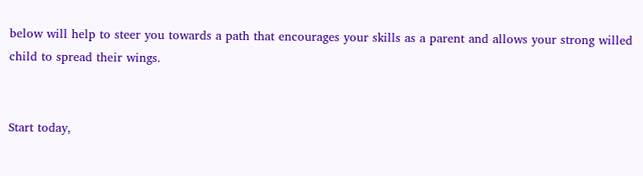below will help to steer you towards a path that encourages your skills as a parent and allows your strong willed child to spread their wings.


Start today,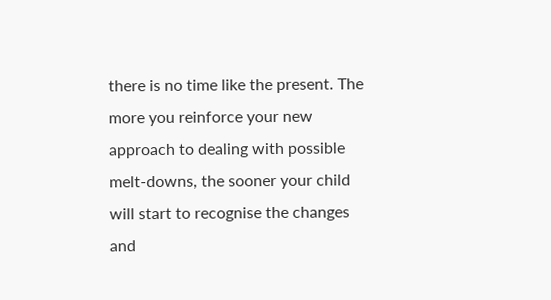there is no time like the present. The more you reinforce your new approach to dealing with possible melt-downs, the sooner your child will start to recognise the changes and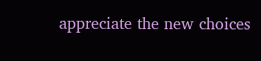appreciate the new choices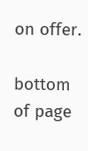on offer.

bottom of page